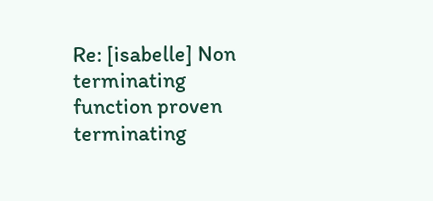Re: [isabelle] Non terminating function proven terminating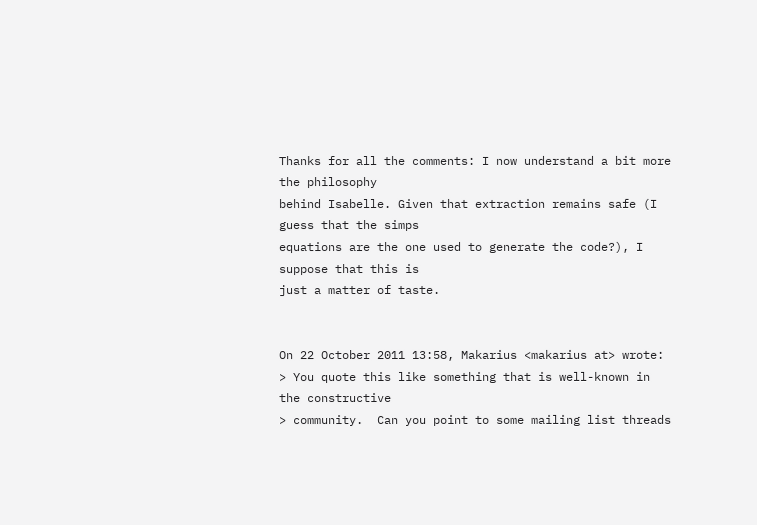Thanks for all the comments: I now understand a bit more the philosophy
behind Isabelle. Given that extraction remains safe (I guess that the simps
equations are the one used to generate the code?), I suppose that this is
just a matter of taste.


On 22 October 2011 13:58, Makarius <makarius at> wrote:
> You quote this like something that is well-known in the constructive
> community.  Can you point to some mailing list threads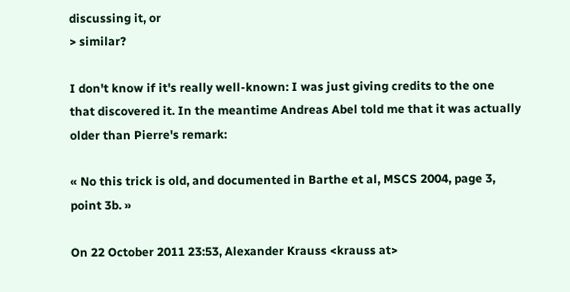discussing it, or
> similar?

I don't know if it's really well-known: I was just giving credits to the one
that discovered it. In the meantime Andreas Abel told me that it was actually
older than Pierre's remark:

« No this trick is old, and documented in Barthe et al, MSCS 2004, page 3,
point 3b. »

On 22 October 2011 23:53, Alexander Krauss <krauss at>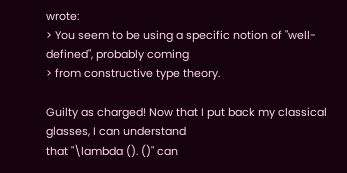wrote:
> You seem to be using a specific notion of "well-defined", probably coming
> from constructive type theory.

Guilty as charged! Now that I put back my classical glasses, I can understand
that "\lambda (). ()" can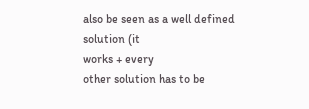also be seen as a well defined solution (it
works + every
other solution has to be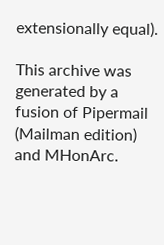extensionally equal).

This archive was generated by a fusion of Pipermail (Mailman edition) and MHonArc.